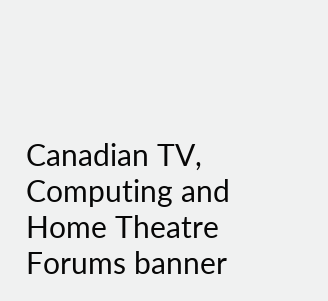Canadian TV, Computing and Home Theatre Forums banner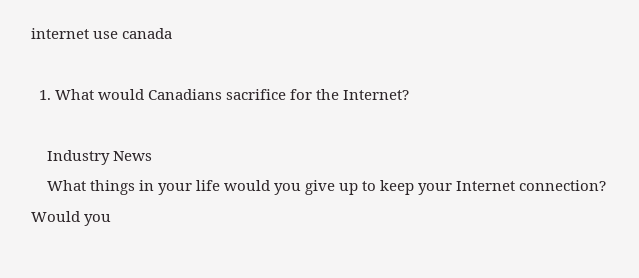internet use canada

  1. What would Canadians sacrifice for the Internet?

    Industry News
    What things in your life would you give up to keep your Internet connection? Would you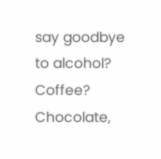say goodbye to alcohol? Coffee? Chocolate,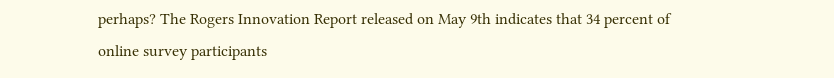perhaps? The Rogers Innovation Report released on May 9th indicates that 34 percent of online survey participants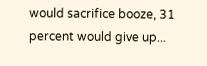would sacrifice booze, 31 percent would give up...